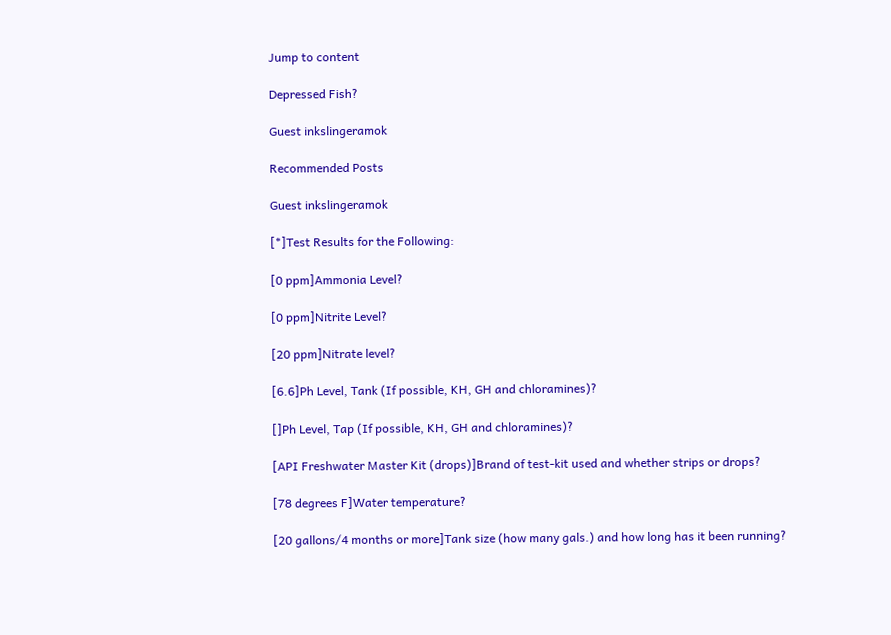Jump to content

Depressed Fish?

Guest inkslingeramok

Recommended Posts

Guest inkslingeramok

[*]Test Results for the Following:

[0 ppm]Ammonia Level?

[0 ppm]Nitrite Level?

[20 ppm]Nitrate level?

[6.6]Ph Level, Tank (If possible, KH, GH and chloramines)?

[]Ph Level, Tap (If possible, KH, GH and chloramines)?

[API Freshwater Master Kit (drops)]Brand of test-kit used and whether strips or drops?

[78 degrees F]Water temperature?

[20 gallons/4 months or more]Tank size (how many gals.) and how long has it been running?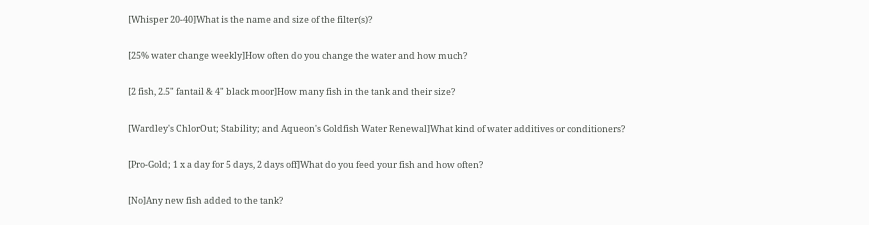[Whisper 20-40]What is the name and size of the filter(s)?

[25% water change weekly]How often do you change the water and how much?

[2 fish, 2.5" fantail & 4" black moor]How many fish in the tank and their size?

[Wardley's ChlorOut; Stability; and Aqueon's Goldfish Water Renewal]What kind of water additives or conditioners?

[Pro-Gold; 1 x a day for 5 days, 2 days off]What do you feed your fish and how often?

[No]Any new fish added to the tank?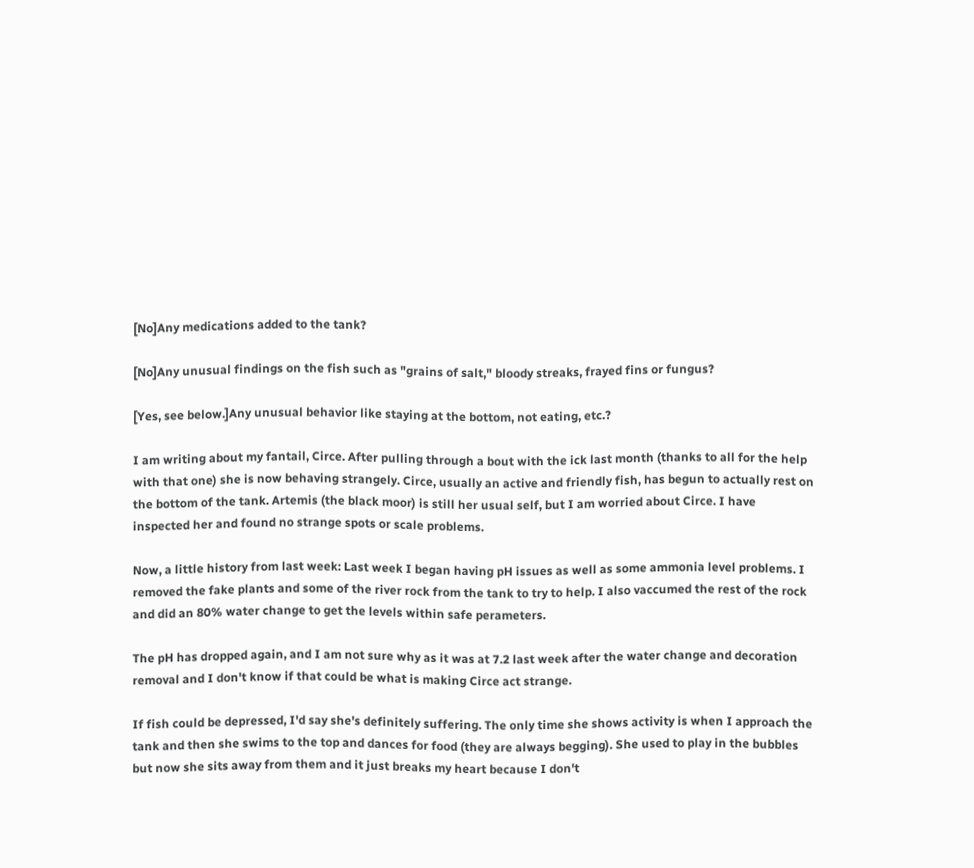[No]Any medications added to the tank?

[No]Any unusual findings on the fish such as "grains of salt," bloody streaks, frayed fins or fungus?

[Yes, see below.]Any unusual behavior like staying at the bottom, not eating, etc.?

I am writing about my fantail, Circe. After pulling through a bout with the ick last month (thanks to all for the help with that one) she is now behaving strangely. Circe, usually an active and friendly fish, has begun to actually rest on the bottom of the tank. Artemis (the black moor) is still her usual self, but I am worried about Circe. I have inspected her and found no strange spots or scale problems.

Now, a little history from last week: Last week I began having pH issues as well as some ammonia level problems. I removed the fake plants and some of the river rock from the tank to try to help. I also vaccumed the rest of the rock and did an 80% water change to get the levels within safe perameters.

The pH has dropped again, and I am not sure why as it was at 7.2 last week after the water change and decoration removal and I don't know if that could be what is making Circe act strange.

If fish could be depressed, I'd say she's definitely suffering. The only time she shows activity is when I approach the tank and then she swims to the top and dances for food (they are always begging). She used to play in the bubbles but now she sits away from them and it just breaks my heart because I don't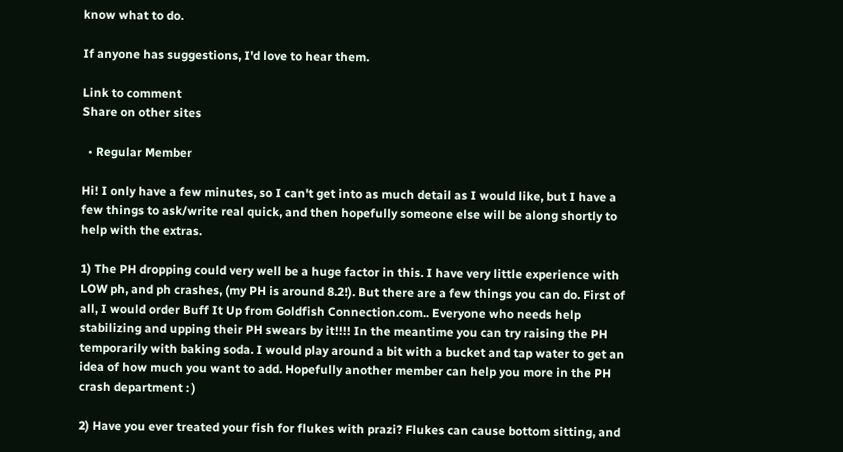know what to do.

If anyone has suggestions, I'd love to hear them.

Link to comment
Share on other sites

  • Regular Member

Hi! I only have a few minutes, so I can't get into as much detail as I would like, but I have a few things to ask/write real quick, and then hopefully someone else will be along shortly to help with the extras.

1) The PH dropping could very well be a huge factor in this. I have very little experience with LOW ph, and ph crashes, (my PH is around 8.2!). But there are a few things you can do. First of all, I would order Buff It Up from Goldfish Connection.com.. Everyone who needs help stabilizing and upping their PH swears by it!!!! In the meantime you can try raising the PH temporarily with baking soda. I would play around a bit with a bucket and tap water to get an idea of how much you want to add. Hopefully another member can help you more in the PH crash department : )

2) Have you ever treated your fish for flukes with prazi? Flukes can cause bottom sitting, and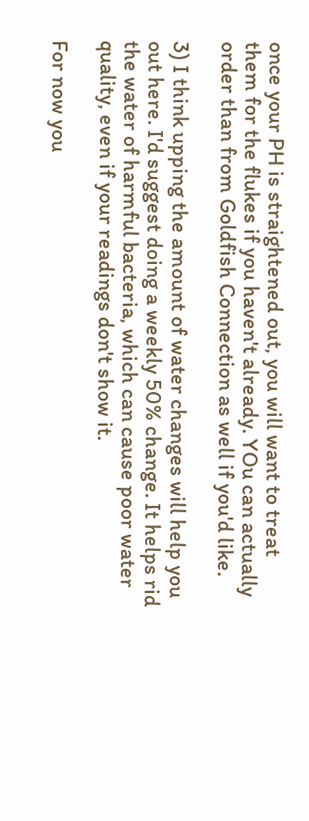once your PH is straightened out, you will want to treat them for the flukes if you haven't already. YOu can actually order than from Goldfish Connection as well if you'd like.

3) I think upping the amount of water changes will help you out here. I'd suggest doing a weekly 50% change. It helps rid the water of harmful bacteria, which can cause poor water quality, even if your readings don't show it.

For now you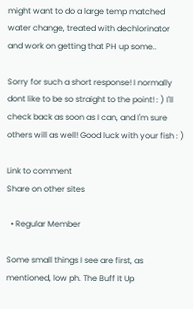might want to do a large temp matched water change, treated with dechlorinator and work on getting that PH up some..

Sorry for such a short response! I normally dont like to be so straight to the point! : ) I'll check back as soon as I can, and I'm sure others will as well! Good luck with your fish : )

Link to comment
Share on other sites

  • Regular Member

Some small things I see are first, as mentioned, low ph. The Buff It Up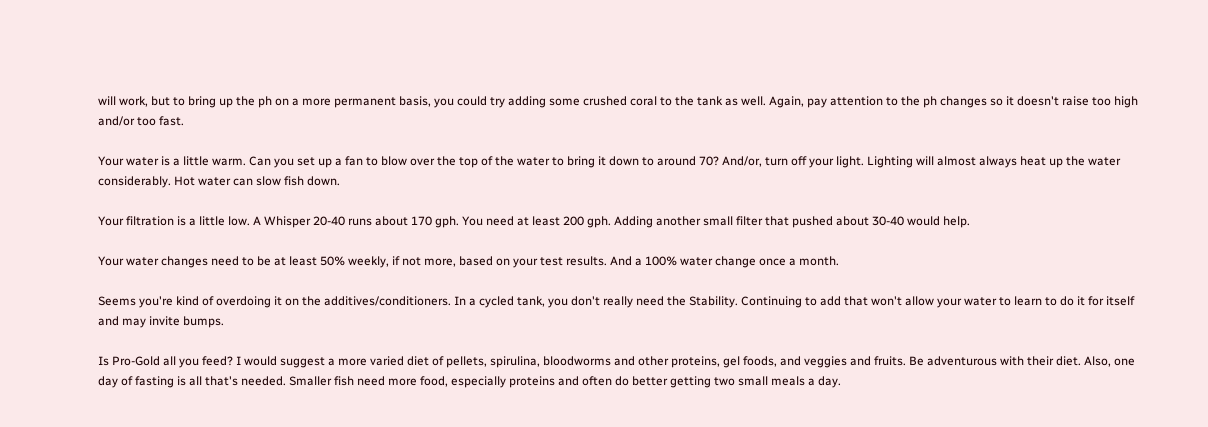will work, but to bring up the ph on a more permanent basis, you could try adding some crushed coral to the tank as well. Again, pay attention to the ph changes so it doesn't raise too high and/or too fast.

Your water is a little warm. Can you set up a fan to blow over the top of the water to bring it down to around 70? And/or, turn off your light. Lighting will almost always heat up the water considerably. Hot water can slow fish down.

Your filtration is a little low. A Whisper 20-40 runs about 170 gph. You need at least 200 gph. Adding another small filter that pushed about 30-40 would help.

Your water changes need to be at least 50% weekly, if not more, based on your test results. And a 100% water change once a month.

Seems you're kind of overdoing it on the additives/conditioners. In a cycled tank, you don't really need the Stability. Continuing to add that won't allow your water to learn to do it for itself and may invite bumps.

Is Pro-Gold all you feed? I would suggest a more varied diet of pellets, spirulina, bloodworms and other proteins, gel foods, and veggies and fruits. Be adventurous with their diet. Also, one day of fasting is all that's needed. Smaller fish need more food, especially proteins and often do better getting two small meals a day.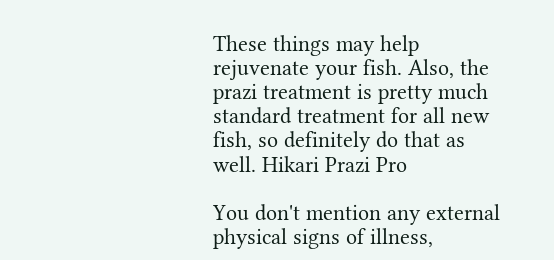These things may help rejuvenate your fish. Also, the prazi treatment is pretty much standard treatment for all new fish, so definitely do that as well. Hikari Prazi Pro

You don't mention any external physical signs of illness,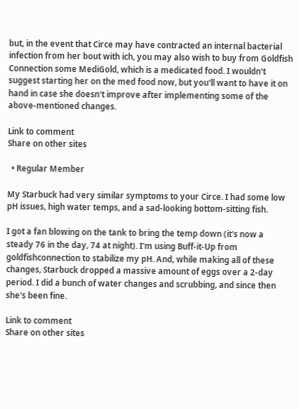but, in the event that Circe may have contracted an internal bacterial infection from her bout with ich, you may also wish to buy from Goldfish Connection some MediGold, which is a medicated food. I wouldn't suggest starting her on the med food now, but you'll want to have it on hand in case she doesn't improve after implementing some of the above-mentioned changes.

Link to comment
Share on other sites

  • Regular Member

My Starbuck had very similar symptoms to your Circe. I had some low pH issues, high water temps, and a sad-looking bottom-sitting fish.

I got a fan blowing on the tank to bring the temp down (it's now a steady 76 in the day, 74 at night). I'm using Buff-it-Up from goldfishconnection to stabilize my pH. And, while making all of these changes, Starbuck dropped a massive amount of eggs over a 2-day period. I did a bunch of water changes and scrubbing, and since then she's been fine.

Link to comment
Share on other sites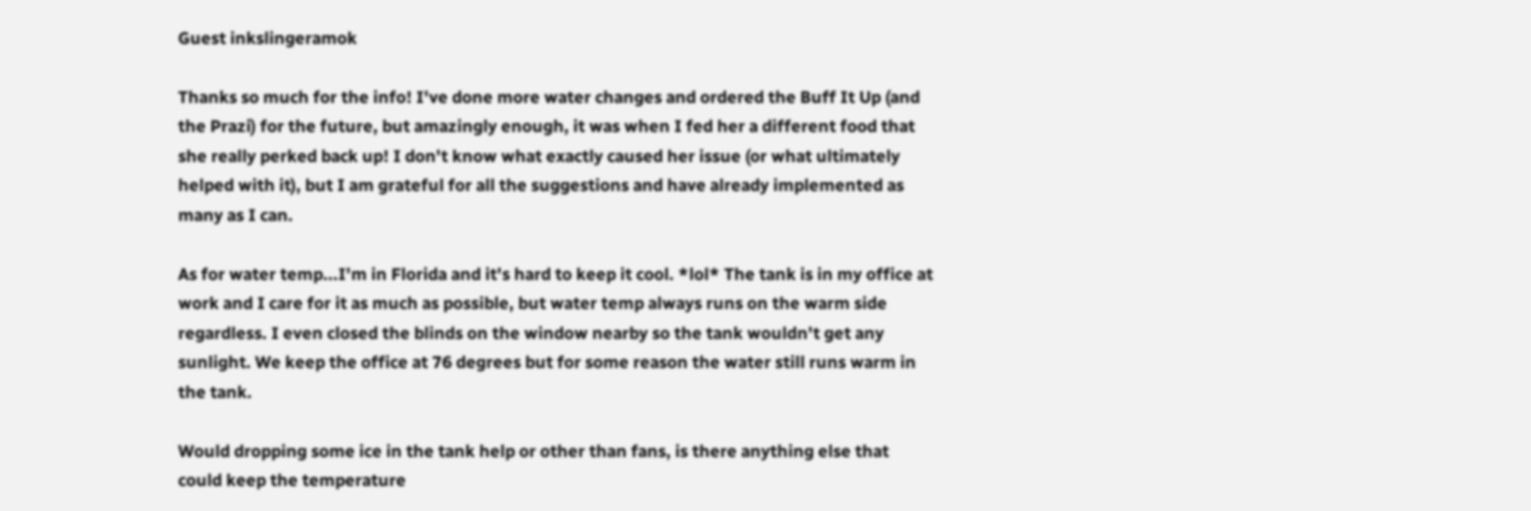Guest inkslingeramok

Thanks so much for the info! I've done more water changes and ordered the Buff It Up (and the Prazi) for the future, but amazingly enough, it was when I fed her a different food that she really perked back up! I don't know what exactly caused her issue (or what ultimately helped with it), but I am grateful for all the suggestions and have already implemented as many as I can.

As for water temp...I'm in Florida and it's hard to keep it cool. *lol* The tank is in my office at work and I care for it as much as possible, but water temp always runs on the warm side regardless. I even closed the blinds on the window nearby so the tank wouldn't get any sunlight. We keep the office at 76 degrees but for some reason the water still runs warm in the tank.

Would dropping some ice in the tank help or other than fans, is there anything else that could keep the temperature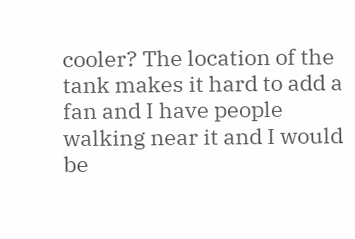cooler? The location of the tank makes it hard to add a fan and I have people walking near it and I would be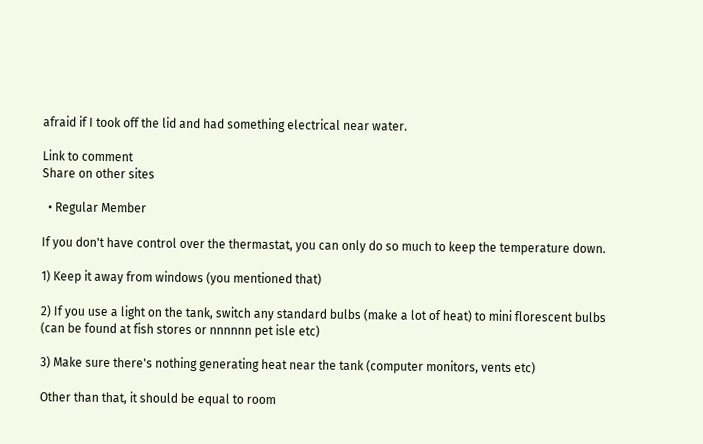afraid if I took off the lid and had something electrical near water.

Link to comment
Share on other sites

  • Regular Member

If you don't have control over the thermastat, you can only do so much to keep the temperature down.

1) Keep it away from windows (you mentioned that)

2) If you use a light on the tank, switch any standard bulbs (make a lot of heat) to mini florescent bulbs (can be found at fish stores or nnnnnn pet isle etc)

3) Make sure there's nothing generating heat near the tank (computer monitors, vents etc)

Other than that, it should be equal to room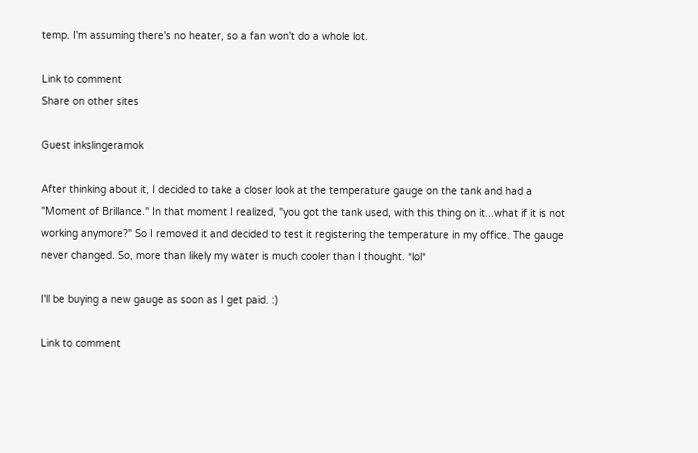temp. I'm assuming there's no heater, so a fan won't do a whole lot.

Link to comment
Share on other sites

Guest inkslingeramok

After thinking about it, I decided to take a closer look at the temperature gauge on the tank and had a "Moment of Brillance." In that moment I realized, "you got the tank used, with this thing on it...what if it is not working anymore?" So I removed it and decided to test it registering the temperature in my office. The gauge never changed. So, more than likely my water is much cooler than I thought. *lol*

I'll be buying a new gauge as soon as I get paid. :)

Link to comment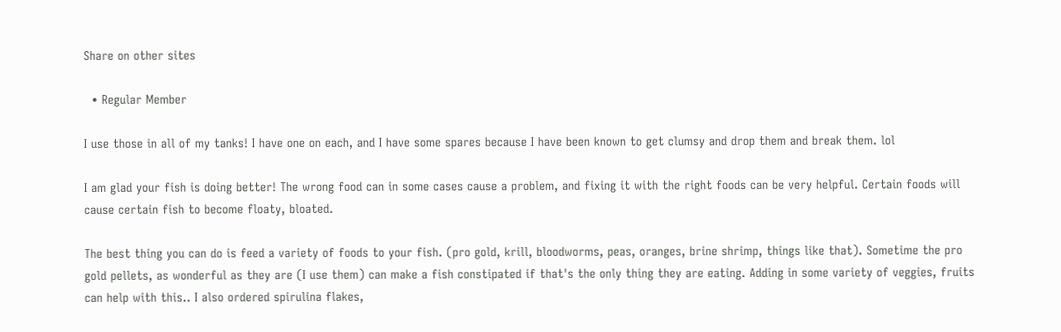Share on other sites

  • Regular Member

I use those in all of my tanks! I have one on each, and I have some spares because I have been known to get clumsy and drop them and break them. lol

I am glad your fish is doing better! The wrong food can in some cases cause a problem, and fixing it with the right foods can be very helpful. Certain foods will cause certain fish to become floaty, bloated.

The best thing you can do is feed a variety of foods to your fish. (pro gold, krill, bloodworms, peas, oranges, brine shrimp, things like that). Sometime the pro gold pellets, as wonderful as they are (I use them) can make a fish constipated if that's the only thing they are eating. Adding in some variety of veggies, fruits can help with this.. I also ordered spirulina flakes,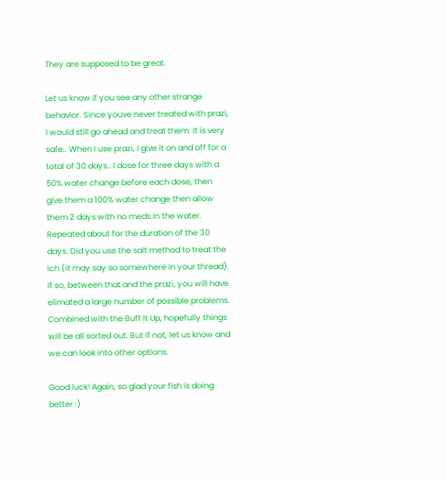They are supposed to be great.

Let us know if you see any other strange behavior. Since youve never treated with prazi, I would still go ahead and treat them. It is very safe.. When I use prazi, I give it on and off for a total of 30 days.. I dose for three days with a 50% water change before each dose, then give them a 100% water change then allow them 2 days with no meds in the water. Repeated about for the duration of the 30 days. Did you use the salt method to treat the Ich (it may say so somewhere in your thread). If so, between that and the prazi, you will have elimated a large number of possible problems. Combined with the Buff It Up, hopefully things will be all sorted out. But if not, let us know and we can look into other options.

Good luck! Again, so glad your fish is doing better :)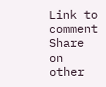Link to comment
Share on other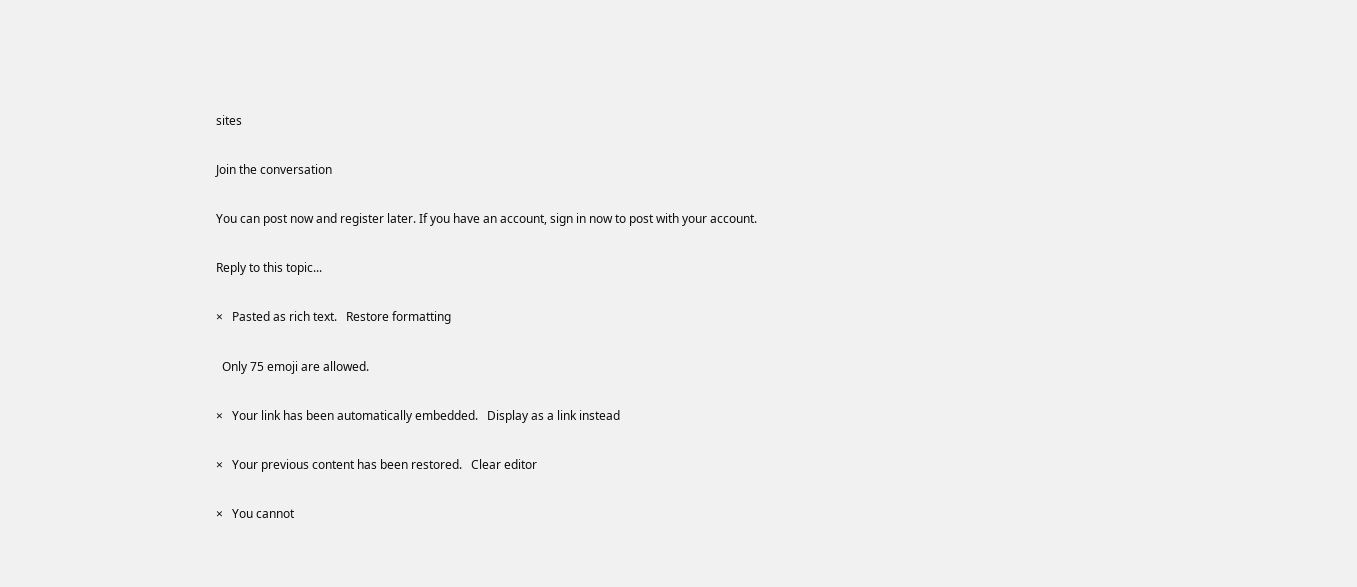sites

Join the conversation

You can post now and register later. If you have an account, sign in now to post with your account.

Reply to this topic...

×   Pasted as rich text.   Restore formatting

  Only 75 emoji are allowed.

×   Your link has been automatically embedded.   Display as a link instead

×   Your previous content has been restored.   Clear editor

×   You cannot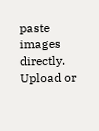paste images directly. Upload or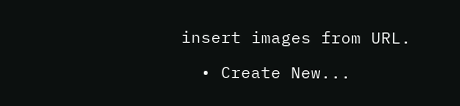insert images from URL.

  • Create New...